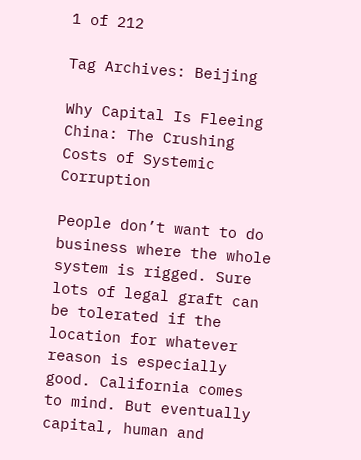1 of 212

Tag Archives: Beijing

Why Capital Is Fleeing China: The Crushing Costs of Systemic Corruption

People don’t want to do business where the whole system is rigged. Sure lots of legal graft can be tolerated if the location for whatever reason is especially good. California comes to mind. But eventually capital, human and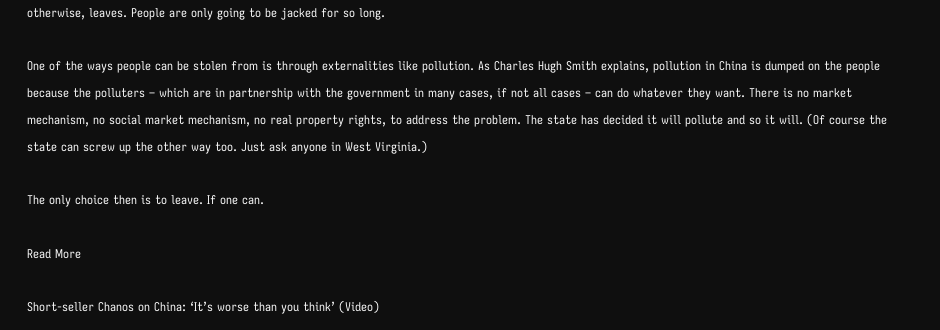otherwise, leaves. People are only going to be jacked for so long.

One of the ways people can be stolen from is through externalities like pollution. As Charles Hugh Smith explains, pollution in China is dumped on the people because the polluters – which are in partnership with the government in many cases, if not all cases – can do whatever they want. There is no market mechanism, no social market mechanism, no real property rights, to address the problem. The state has decided it will pollute and so it will. (Of course the state can screw up the other way too. Just ask anyone in West Virginia.)

The only choice then is to leave. If one can.

Read More

Short-seller Chanos on China: ‘It’s worse than you think’ (Video)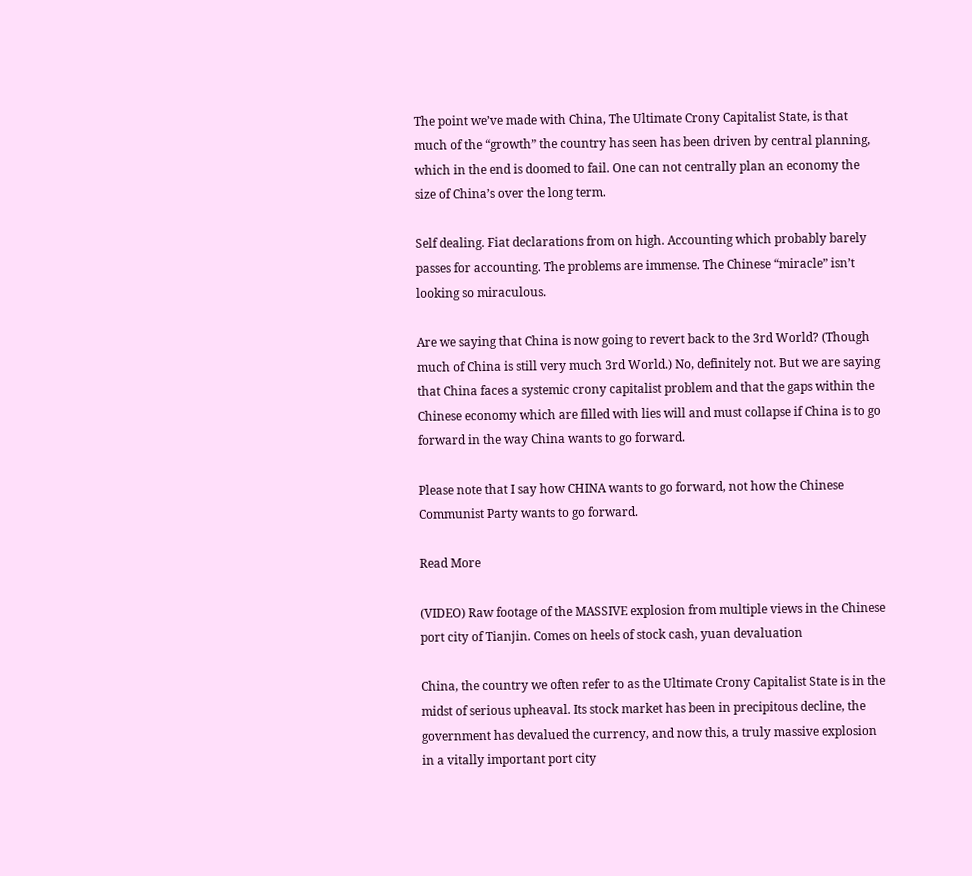The point we’ve made with China, The Ultimate Crony Capitalist State, is that much of the “growth” the country has seen has been driven by central planning, which in the end is doomed to fail. One can not centrally plan an economy the size of China’s over the long term.

Self dealing. Fiat declarations from on high. Accounting which probably barely passes for accounting. The problems are immense. The Chinese “miracle” isn’t looking so miraculous.

Are we saying that China is now going to revert back to the 3rd World? (Though much of China is still very much 3rd World.) No, definitely not. But we are saying that China faces a systemic crony capitalist problem and that the gaps within the Chinese economy which are filled with lies will and must collapse if China is to go forward in the way China wants to go forward.

Please note that I say how CHINA wants to go forward, not how the Chinese Communist Party wants to go forward.

Read More

(VIDEO) Raw footage of the MASSIVE explosion from multiple views in the Chinese port city of Tianjin. Comes on heels of stock cash, yuan devaluation

China, the country we often refer to as the Ultimate Crony Capitalist State is in the midst of serious upheaval. Its stock market has been in precipitous decline, the government has devalued the currency, and now this, a truly massive explosion in a vitally important port city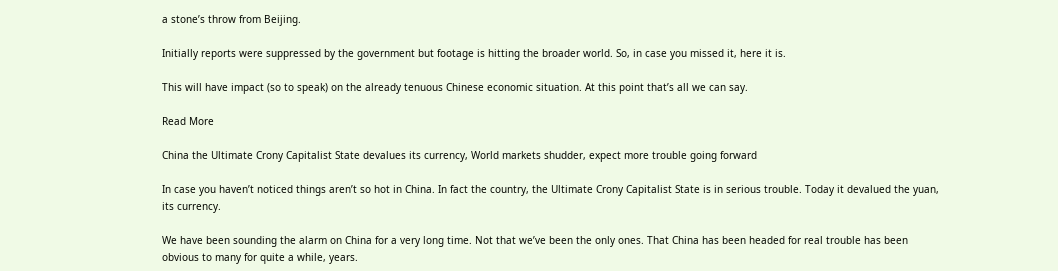a stone’s throw from Beijing.

Initially reports were suppressed by the government but footage is hitting the broader world. So, in case you missed it, here it is.

This will have impact (so to speak) on the already tenuous Chinese economic situation. At this point that’s all we can say.

Read More

China the Ultimate Crony Capitalist State devalues its currency, World markets shudder, expect more trouble going forward

In case you haven’t noticed things aren’t so hot in China. In fact the country, the Ultimate Crony Capitalist State is in serious trouble. Today it devalued the yuan, its currency.

We have been sounding the alarm on China for a very long time. Not that we’ve been the only ones. That China has been headed for real trouble has been obvious to many for quite a while, years.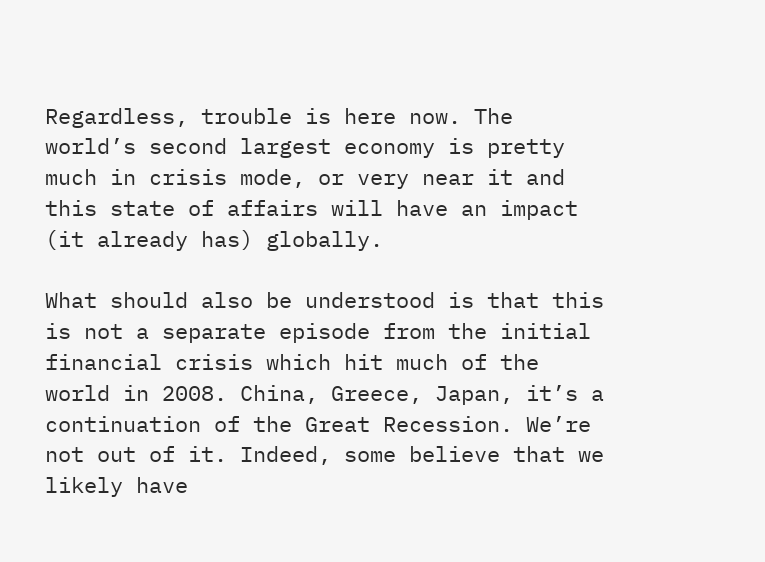Regardless, trouble is here now. The world’s second largest economy is pretty much in crisis mode, or very near it and this state of affairs will have an impact (it already has) globally.

What should also be understood is that this is not a separate episode from the initial financial crisis which hit much of the world in 2008. China, Greece, Japan, it’s a continuation of the Great Recession. We’re not out of it. Indeed, some believe that we likely have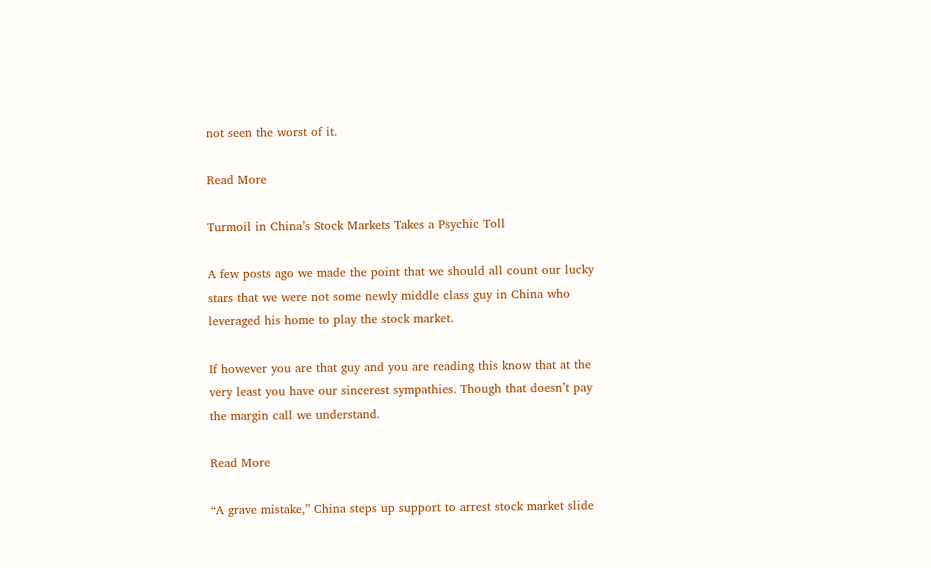not seen the worst of it.

Read More

Turmoil in China’s Stock Markets Takes a Psychic Toll

A few posts ago we made the point that we should all count our lucky stars that we were not some newly middle class guy in China who leveraged his home to play the stock market.

If however you are that guy and you are reading this know that at the very least you have our sincerest sympathies. Though that doesn’t pay the margin call we understand.

Read More

“A grave mistake,” China steps up support to arrest stock market slide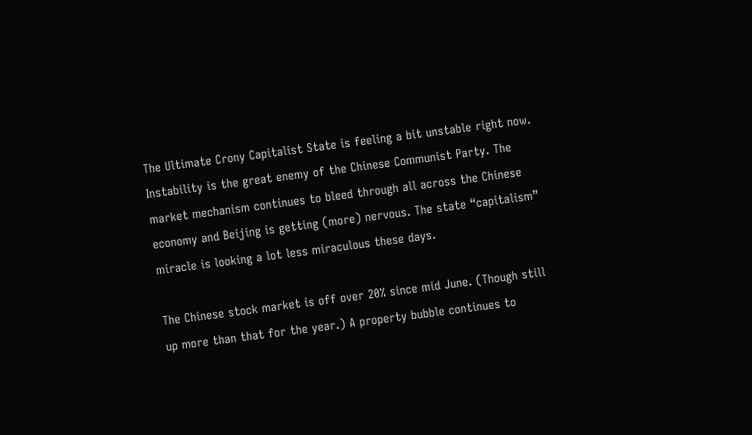The Ultimate Crony Capitalist State is feeling a bit unstable right now. Instability is the great enemy of the Chinese Communist Party. The market mechanism continues to bleed through all across the Chinese economy and Beijing is getting (more) nervous. The state “capitalism” miracle is looking a lot less miraculous these days.

The Chinese stock market is off over 20% since mid June. (Though still up more than that for the year.) A property bubble continues to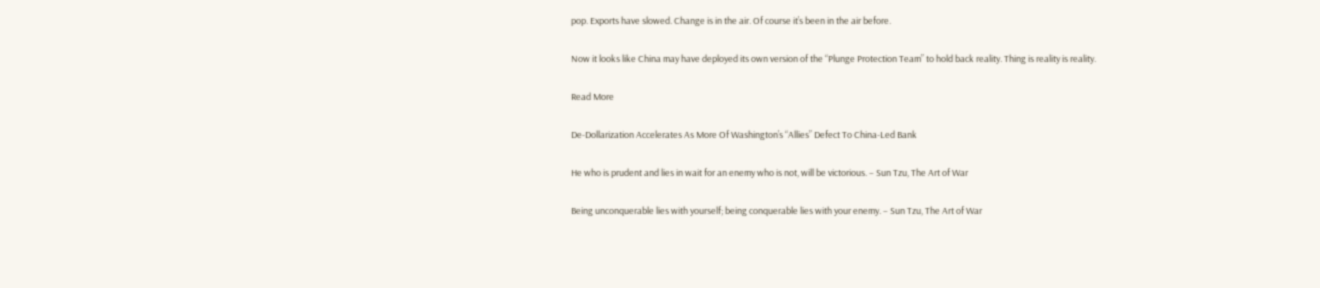pop. Exports have slowed. Change is in the air. Of course it’s been in the air before.

Now it looks like China may have deployed its own version of the “Plunge Protection Team” to hold back reality. Thing is reality is reality.

Read More

De-Dollarization Accelerates As More Of Washington’s “Allies” Defect To China-Led Bank

He who is prudent and lies in wait for an enemy who is not, will be victorious. – Sun Tzu, The Art of War

Being unconquerable lies with yourself; being conquerable lies with your enemy. – Sun Tzu, The Art of War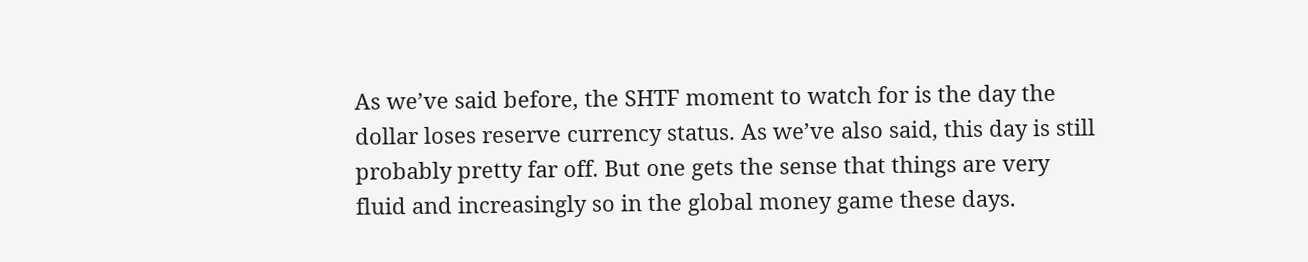As we’ve said before, the SHTF moment to watch for is the day the dollar loses reserve currency status. As we’ve also said, this day is still probably pretty far off. But one gets the sense that things are very fluid and increasingly so in the global money game these days.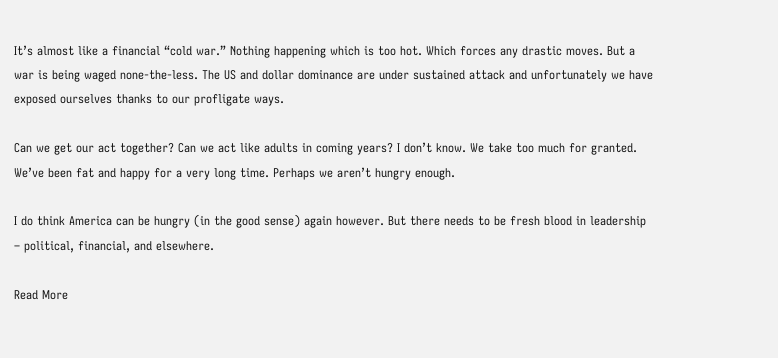It’s almost like a financial “cold war.” Nothing happening which is too hot. Which forces any drastic moves. But a war is being waged none-the-less. The US and dollar dominance are under sustained attack and unfortunately we have exposed ourselves thanks to our profligate ways.

Can we get our act together? Can we act like adults in coming years? I don’t know. We take too much for granted. We’ve been fat and happy for a very long time. Perhaps we aren’t hungry enough.

I do think America can be hungry (in the good sense) again however. But there needs to be fresh blood in leadership – political, financial, and elsewhere.

Read More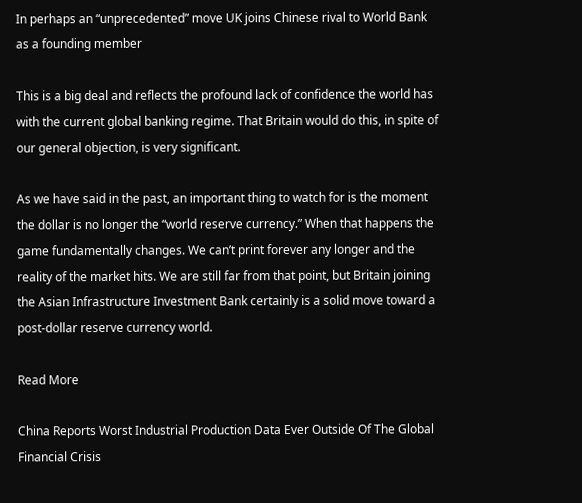In perhaps an “unprecedented” move UK joins Chinese rival to World Bank as a founding member

This is a big deal and reflects the profound lack of confidence the world has with the current global banking regime. That Britain would do this, in spite of our general objection, is very significant.

As we have said in the past, an important thing to watch for is the moment the dollar is no longer the “world reserve currency.” When that happens the game fundamentally changes. We can’t print forever any longer and the reality of the market hits. We are still far from that point, but Britain joining the Asian Infrastructure Investment Bank certainly is a solid move toward a post-dollar reserve currency world.

Read More

China Reports Worst Industrial Production Data Ever Outside Of The Global Financial Crisis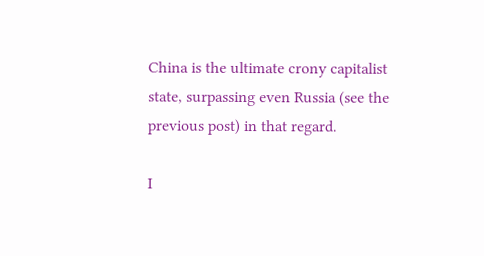China is the ultimate crony capitalist state, surpassing even Russia (see the previous post) in that regard.

I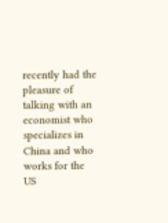recently had the pleasure of talking with an economist who specializes in China and who works for the US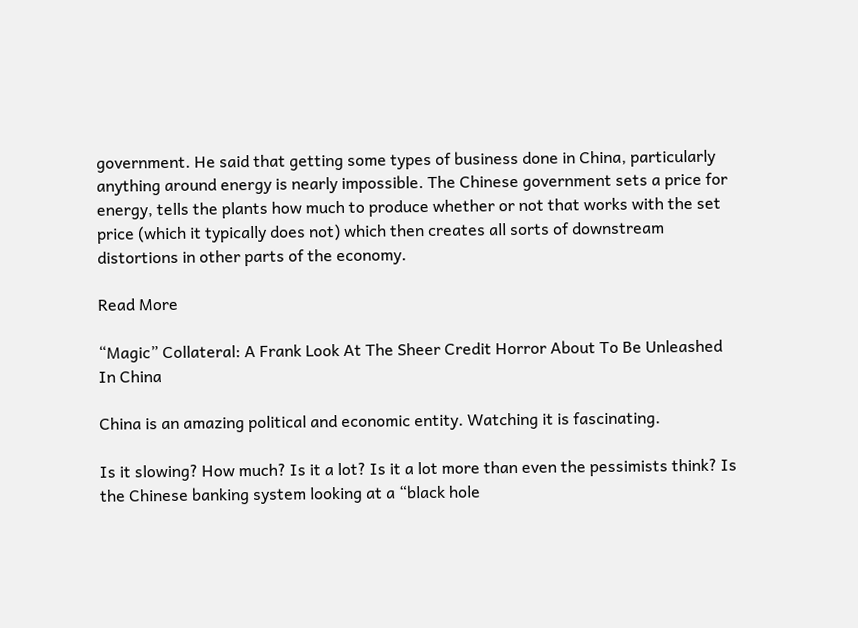government. He said that getting some types of business done in China, particularly anything around energy is nearly impossible. The Chinese government sets a price for energy, tells the plants how much to produce whether or not that works with the set price (which it typically does not) which then creates all sorts of downstream distortions in other parts of the economy.

Read More

“Magic” Collateral: A Frank Look At The Sheer Credit Horror About To Be Unleashed In China

China is an amazing political and economic entity. Watching it is fascinating.

Is it slowing? How much? Is it a lot? Is it a lot more than even the pessimists think? Is the Chinese banking system looking at a “black hole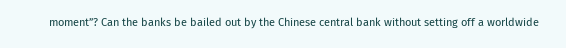moment”? Can the banks be bailed out by the Chinese central bank without setting off a worldwide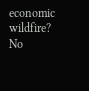economic wildfire? No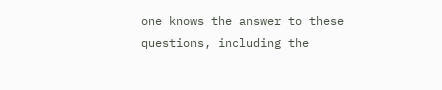one knows the answer to these questions, including the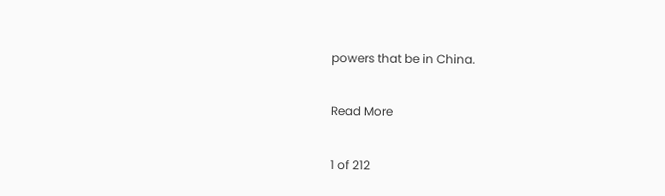powers that be in China.

Read More

1 of 212